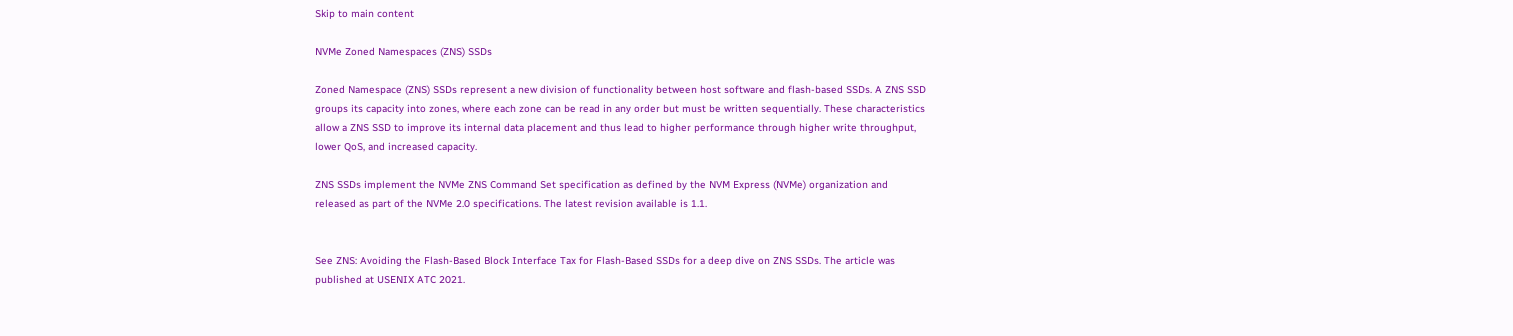Skip to main content

NVMe Zoned Namespaces (ZNS) SSDs

Zoned Namespace (ZNS) SSDs represent a new division of functionality between host software and flash-based SSDs. A ZNS SSD groups its capacity into zones, where each zone can be read in any order but must be written sequentially. These characteristics allow a ZNS SSD to improve its internal data placement and thus lead to higher performance through higher write throughput, lower QoS, and increased capacity.

ZNS SSDs implement the NVMe ZNS Command Set specification as defined by the NVM Express (NVMe) organization and released as part of the NVMe 2.0 specifications. The latest revision available is 1.1.


See ZNS: Avoiding the Flash-Based Block Interface Tax for Flash-Based SSDs for a deep dive on ZNS SSDs. The article was published at USENIX ATC 2021.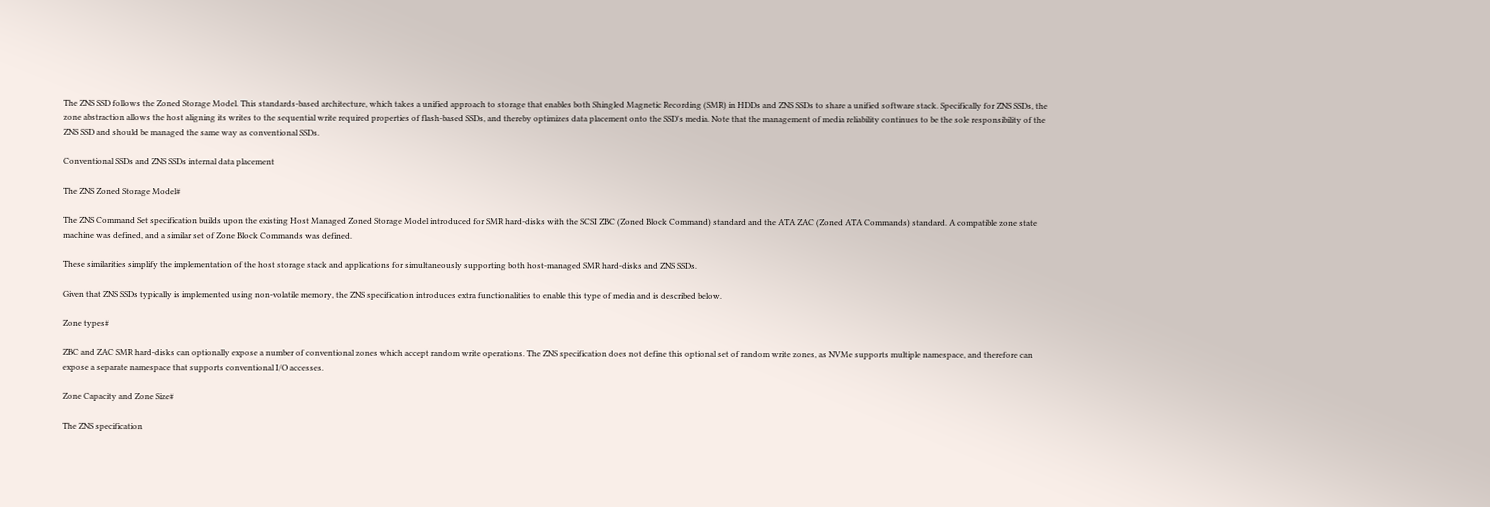The ZNS SSD follows the Zoned Storage Model. This standards-based architecture, which takes a unified approach to storage that enables both Shingled Magnetic Recording (SMR) in HDDs and ZNS SSDs to share a unified software stack. Specifically for ZNS SSDs, the zone abstraction allows the host aligning its writes to the sequential write required properties of flash-based SSDs, and thereby optimizes data placement onto the SSD's media. Note that the management of media reliability continues to be the sole responsibility of the ZNS SSD and should be managed the same way as conventional SSDs.

Conventional SSDs and ZNS SSDs internal data placement

The ZNS Zoned Storage Model#

The ZNS Command Set specification builds upon the existing Host Managed Zoned Storage Model introduced for SMR hard-disks with the SCSI ZBC (Zoned Block Command) standard and the ATA ZAC (Zoned ATA Commands) standard. A compatible zone state machine was defined, and a similar set of Zone Block Commands was defined.

These similarities simplify the implementation of the host storage stack and applications for simultaneously supporting both host-managed SMR hard-disks and ZNS SSDs.

Given that ZNS SSDs typically is implemented using non-volatile memory, the ZNS specification introduces extra functionalities to enable this type of media and is described below.

Zone types#

ZBC and ZAC SMR hard-disks can optionally expose a number of conventional zones which accept random write operations. The ZNS specification does not define this optional set of random write zones, as NVMe supports multiple namespace, and therefore can expose a separate namespace that supports conventional I/O accesses.

Zone Capacity and Zone Size#

The ZNS specification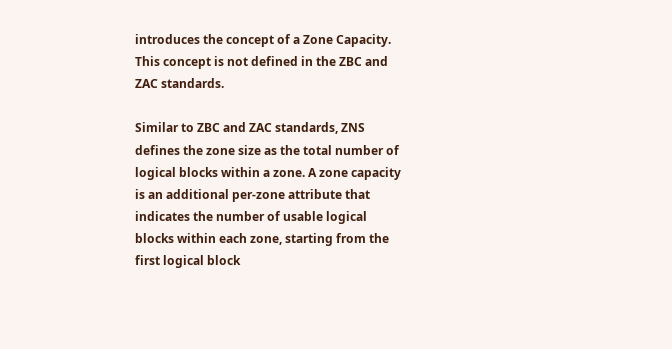introduces the concept of a Zone Capacity. This concept is not defined in the ZBC and ZAC standards.

Similar to ZBC and ZAC standards, ZNS defines the zone size as the total number of logical blocks within a zone. A zone capacity is an additional per-zone attribute that indicates the number of usable logical blocks within each zone, starting from the first logical block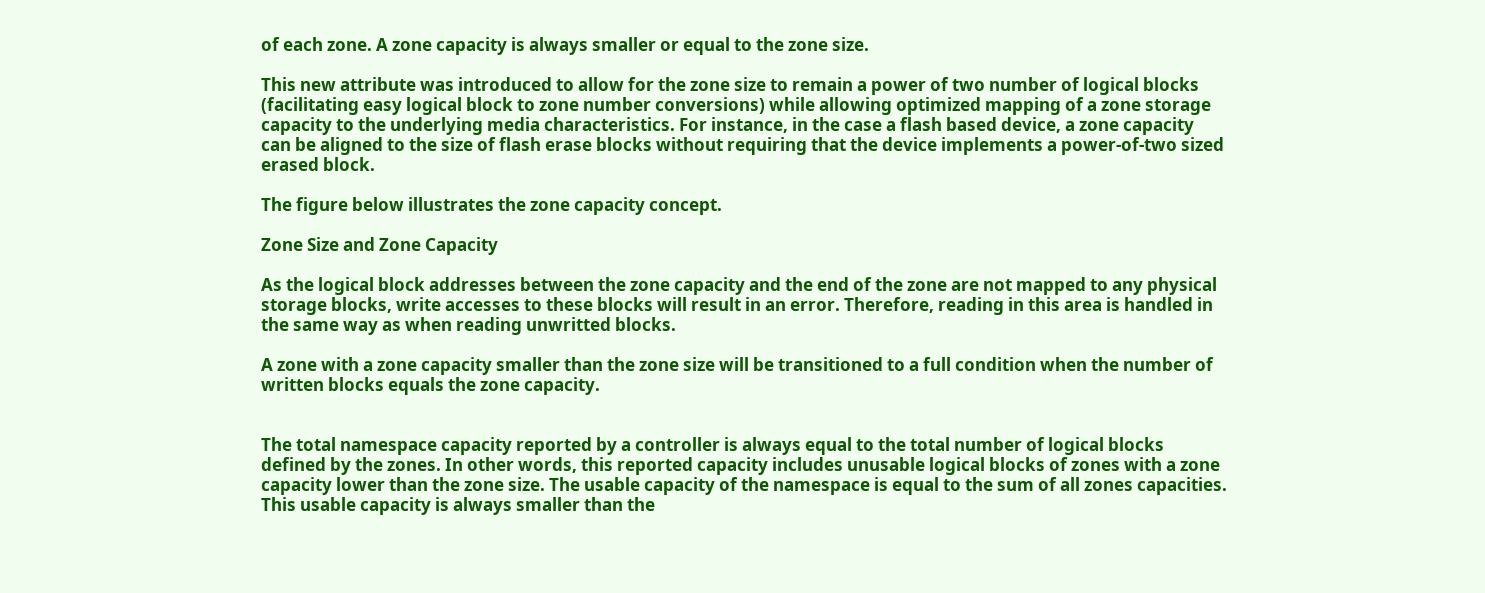of each zone. A zone capacity is always smaller or equal to the zone size.

This new attribute was introduced to allow for the zone size to remain a power of two number of logical blocks (facilitating easy logical block to zone number conversions) while allowing optimized mapping of a zone storage capacity to the underlying media characteristics. For instance, in the case a flash based device, a zone capacity can be aligned to the size of flash erase blocks without requiring that the device implements a power-of-two sized erased block.

The figure below illustrates the zone capacity concept.

Zone Size and Zone Capacity

As the logical block addresses between the zone capacity and the end of the zone are not mapped to any physical storage blocks, write accesses to these blocks will result in an error. Therefore, reading in this area is handled in the same way as when reading unwritted blocks.

A zone with a zone capacity smaller than the zone size will be transitioned to a full condition when the number of written blocks equals the zone capacity.


The total namespace capacity reported by a controller is always equal to the total number of logical blocks defined by the zones. In other words, this reported capacity includes unusable logical blocks of zones with a zone capacity lower than the zone size. The usable capacity of the namespace is equal to the sum of all zones capacities. This usable capacity is always smaller than the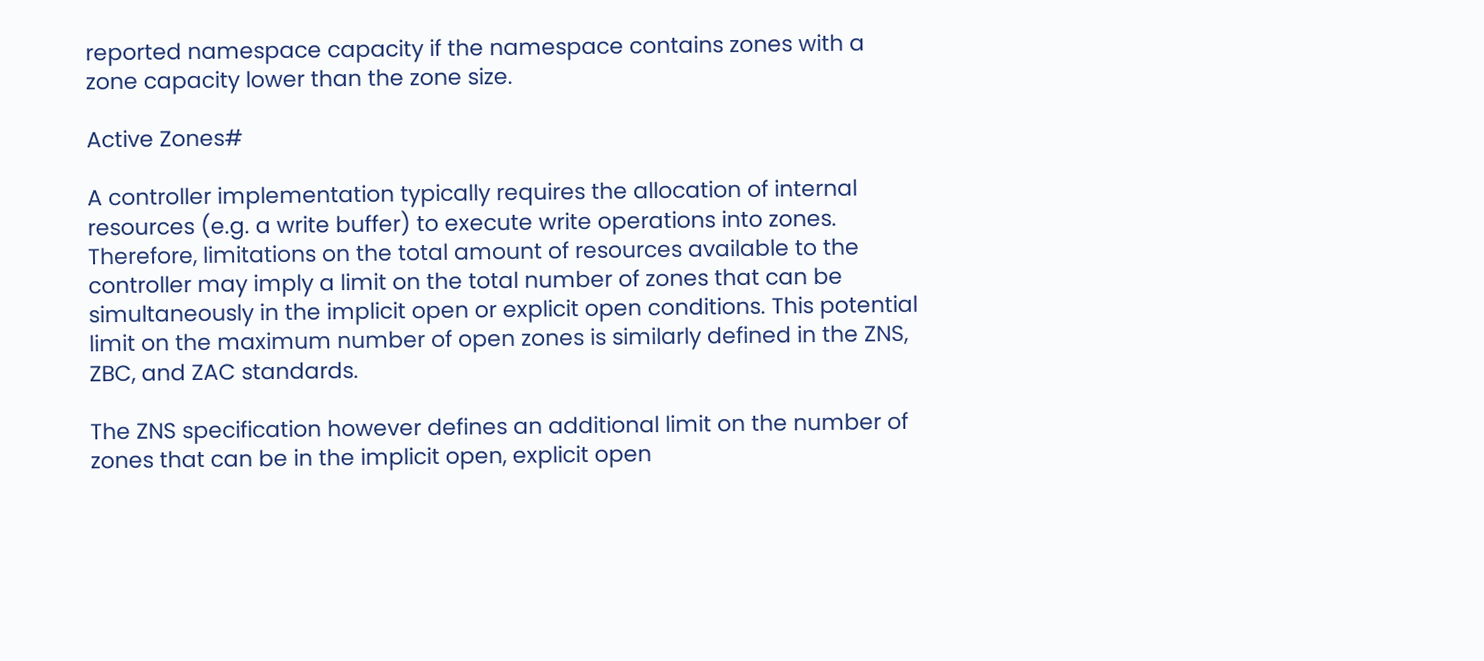reported namespace capacity if the namespace contains zones with a zone capacity lower than the zone size.

Active Zones#

A controller implementation typically requires the allocation of internal resources (e.g. a write buffer) to execute write operations into zones. Therefore, limitations on the total amount of resources available to the controller may imply a limit on the total number of zones that can be simultaneously in the implicit open or explicit open conditions. This potential limit on the maximum number of open zones is similarly defined in the ZNS, ZBC, and ZAC standards.

The ZNS specification however defines an additional limit on the number of zones that can be in the implicit open, explicit open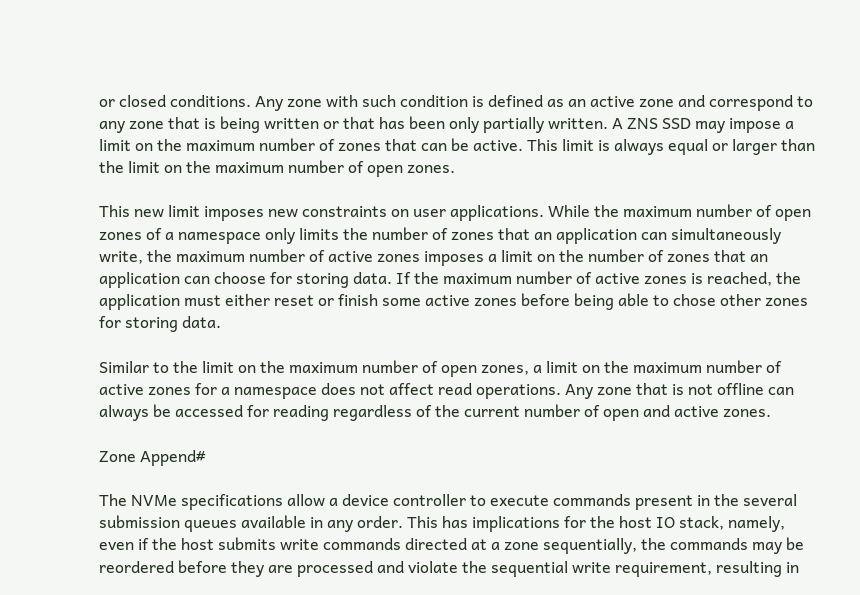or closed conditions. Any zone with such condition is defined as an active zone and correspond to any zone that is being written or that has been only partially written. A ZNS SSD may impose a limit on the maximum number of zones that can be active. This limit is always equal or larger than the limit on the maximum number of open zones.

This new limit imposes new constraints on user applications. While the maximum number of open zones of a namespace only limits the number of zones that an application can simultaneously write, the maximum number of active zones imposes a limit on the number of zones that an application can choose for storing data. If the maximum number of active zones is reached, the application must either reset or finish some active zones before being able to chose other zones for storing data.

Similar to the limit on the maximum number of open zones, a limit on the maximum number of active zones for a namespace does not affect read operations. Any zone that is not offline can always be accessed for reading regardless of the current number of open and active zones.

Zone Append#

The NVMe specifications allow a device controller to execute commands present in the several submission queues available in any order. This has implications for the host IO stack, namely, even if the host submits write commands directed at a zone sequentially, the commands may be reordered before they are processed and violate the sequential write requirement, resulting in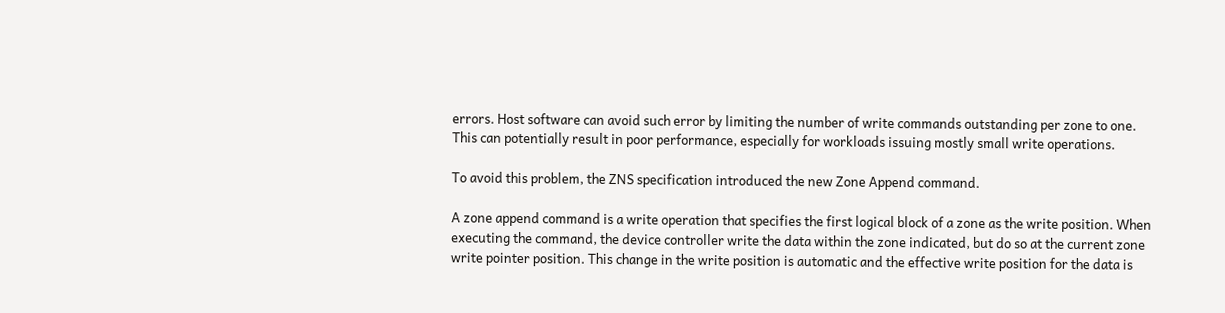errors. Host software can avoid such error by limiting the number of write commands outstanding per zone to one. This can potentially result in poor performance, especially for workloads issuing mostly small write operations.

To avoid this problem, the ZNS specification introduced the new Zone Append command.

A zone append command is a write operation that specifies the first logical block of a zone as the write position. When executing the command, the device controller write the data within the zone indicated, but do so at the current zone write pointer position. This change in the write position is automatic and the effective write position for the data is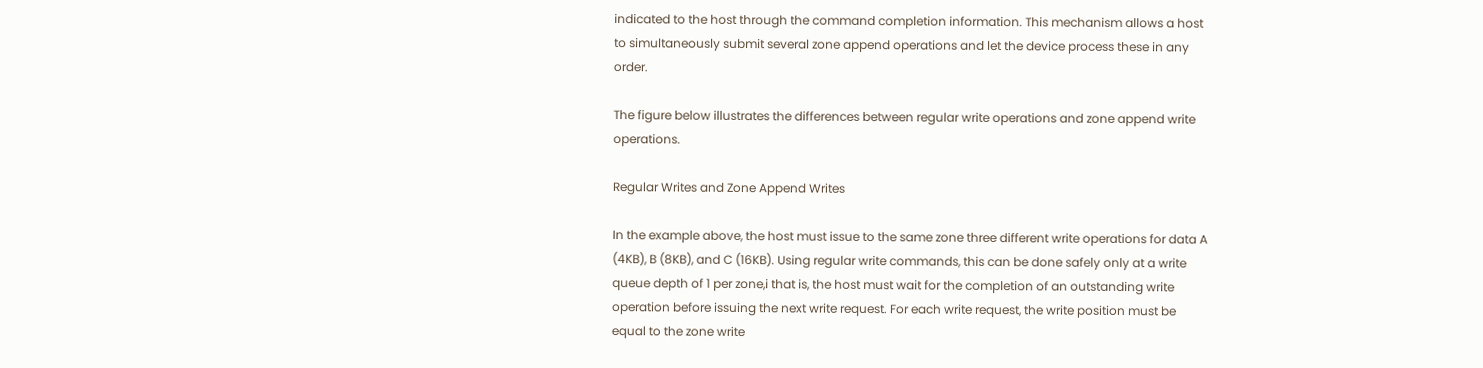indicated to the host through the command completion information. This mechanism allows a host to simultaneously submit several zone append operations and let the device process these in any order.

The figure below illustrates the differences between regular write operations and zone append write operations.

Regular Writes and Zone Append Writes

In the example above, the host must issue to the same zone three different write operations for data A (4KB), B (8KB), and C (16KB). Using regular write commands, this can be done safely only at a write queue depth of 1 per zone,i that is, the host must wait for the completion of an outstanding write operation before issuing the next write request. For each write request, the write position must be equal to the zone write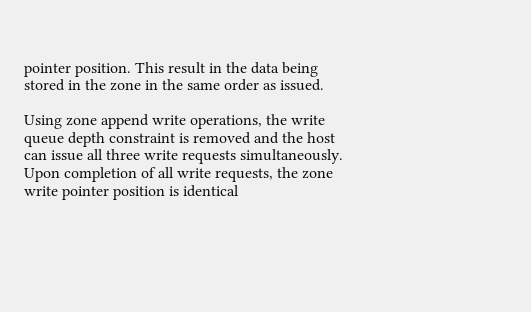pointer position. This result in the data being stored in the zone in the same order as issued.

Using zone append write operations, the write queue depth constraint is removed and the host can issue all three write requests simultaneously. Upon completion of all write requests, the zone write pointer position is identical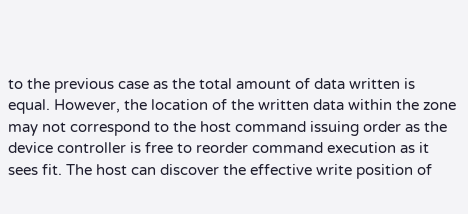to the previous case as the total amount of data written is equal. However, the location of the written data within the zone may not correspond to the host command issuing order as the device controller is free to reorder command execution as it sees fit. The host can discover the effective write position of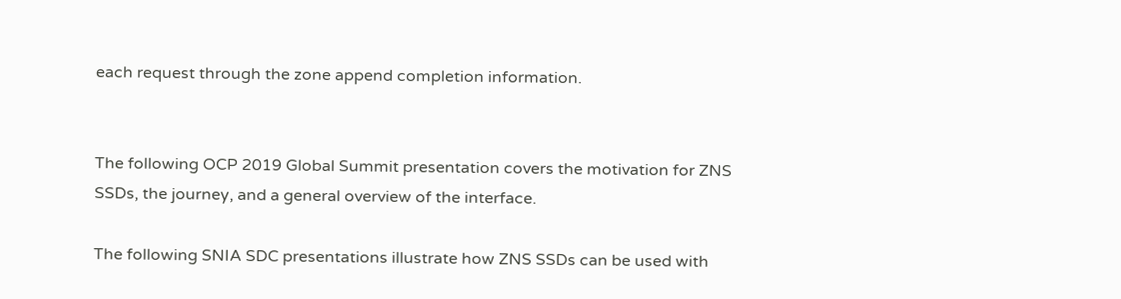each request through the zone append completion information.


The following OCP 2019 Global Summit presentation covers the motivation for ZNS SSDs, the journey, and a general overview of the interface.

The following SNIA SDC presentations illustrate how ZNS SSDs can be used with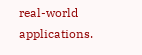real-world applications.